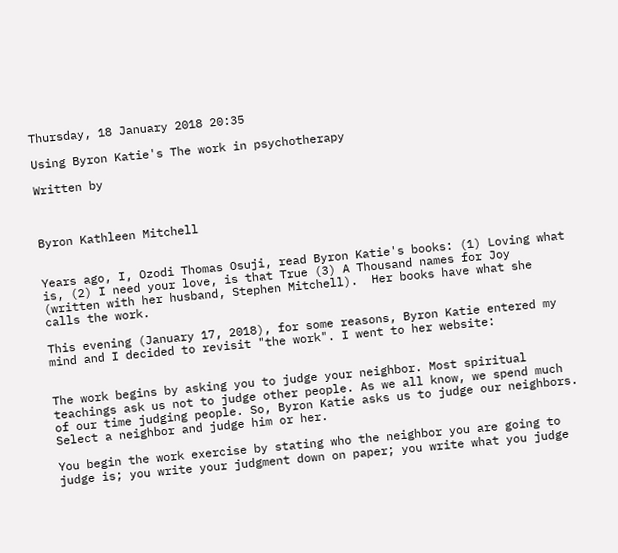Thursday, 18 January 2018 20:35

Using Byron Katie's The work in psychotherapy

Written by



Byron Kathleen Mitchell


Years ago, I, Ozodi Thomas Osuji, read Byron Katie's books: (1) Loving what is, (2) I need your love, is that True (3) A Thousand names for Joy (written with her husband, Stephen Mitchell).  Her books have what she calls the work.

This evening (January 17, 2018), for some reasons, Byron Katie entered my mind and I decided to revisit "the work". I went to her website:


The work begins by asking you to judge your neighbor. Most spiritual teachings ask us not to judge other people. As we all know, we spend much of our time judging people. So, Byron Katie asks us to judge our neighbors. Select a neighbor and judge him or her.

You begin the work exercise by stating who the neighbor you are going to judge is; you write your judgment down on paper; you write what you judge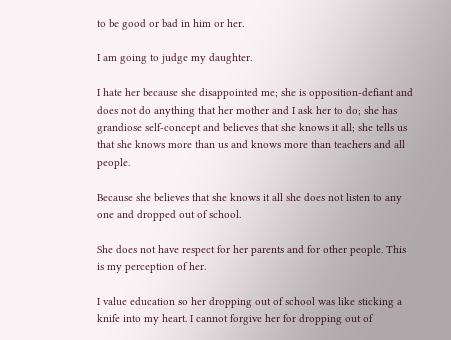to be good or bad in him or her.

I am going to judge my daughter.

I hate her because she disappointed me; she is opposition-defiant and does not do anything that her mother and I ask her to do; she has grandiose self-concept and believes that she knows it all; she tells us that she knows more than us and knows more than teachers and all people.

Because she believes that she knows it all she does not listen to any one and dropped out of school.

She does not have respect for her parents and for other people. This is my perception of her.

I value education so her dropping out of school was like sticking a knife into my heart. I cannot forgive her for dropping out of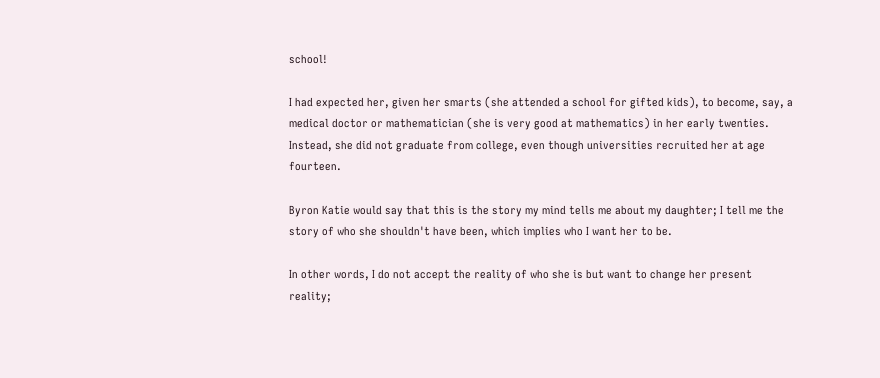school!

I had expected her, given her smarts (she attended a school for gifted kids), to become, say, a medical doctor or mathematician (she is very good at mathematics) in her early twenties. Instead, she did not graduate from college, even though universities recruited her at age fourteen.

Byron Katie would say that this is the story my mind tells me about my daughter; I tell me the story of who she shouldn't have been, which implies who I want her to be.

In other words, I do not accept the reality of who she is but want to change her present reality;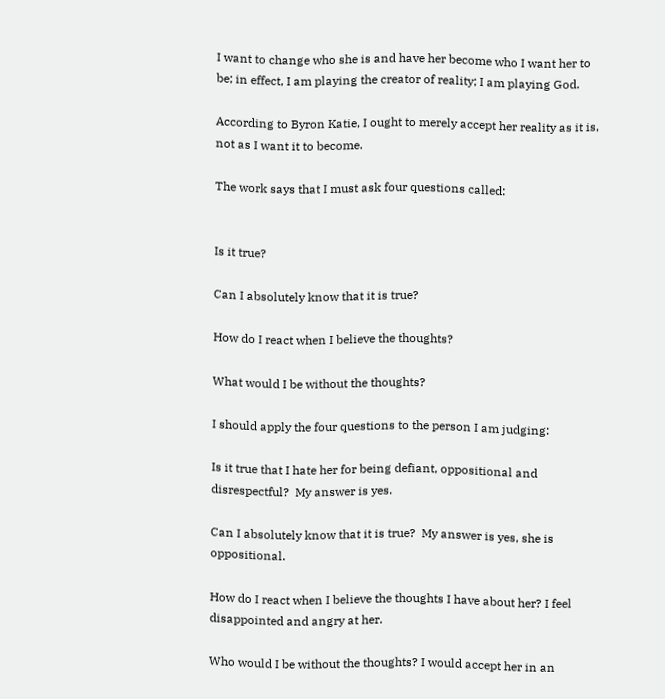I want to change who she is and have her become who I want her to be; in effect, I am playing the creator of reality; I am playing God.

According to Byron Katie, I ought to merely accept her reality as it is, not as I want it to become.

The work says that I must ask four questions called:


Is it true?

Can I absolutely know that it is true?

How do I react when I believe the thoughts?

What would I be without the thoughts?

I should apply the four questions to the person I am judging:

Is it true that I hate her for being defiant, oppositional and disrespectful?  My answer is yes.

Can I absolutely know that it is true?  My answer is yes, she is oppositional.

How do I react when I believe the thoughts I have about her? I feel disappointed and angry at her.

Who would I be without the thoughts? I would accept her in an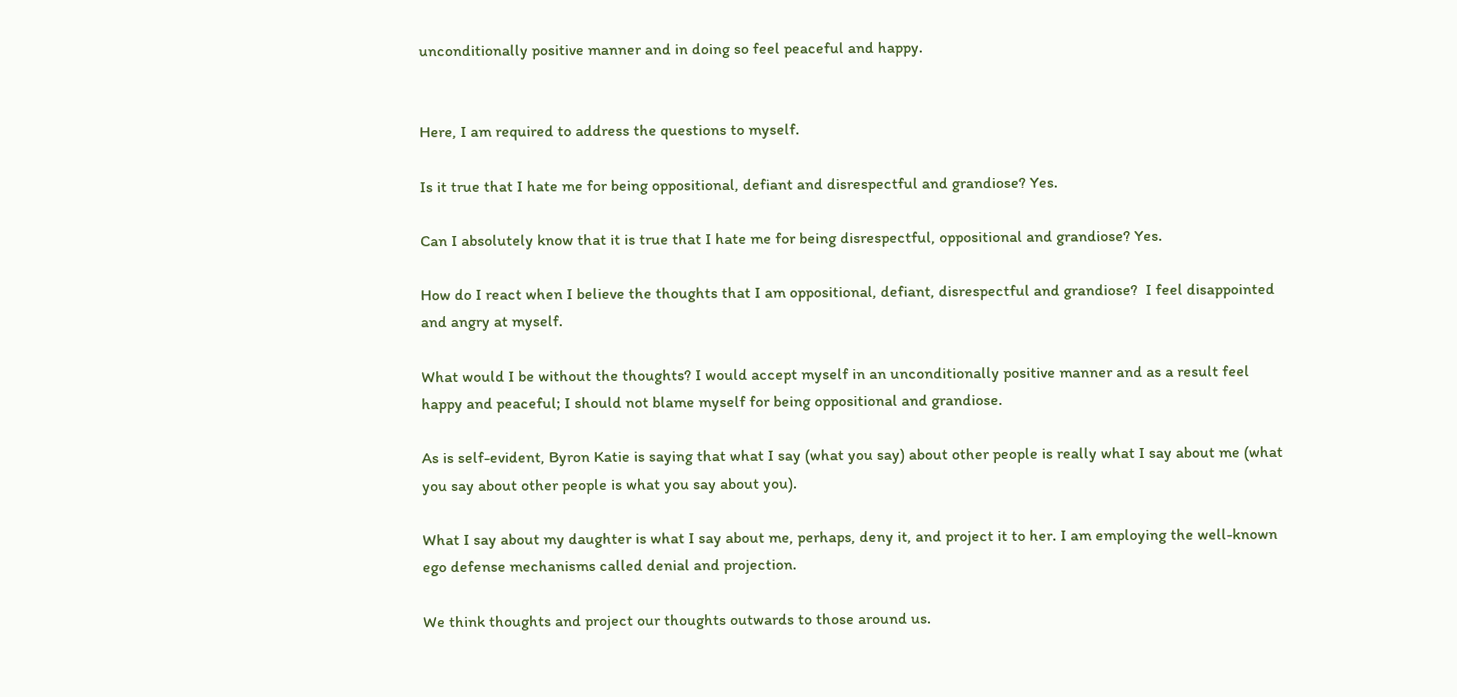unconditionally positive manner and in doing so feel peaceful and happy.


Here, I am required to address the questions to myself.

Is it true that I hate me for being oppositional, defiant and disrespectful and grandiose? Yes.

Can I absolutely know that it is true that I hate me for being disrespectful, oppositional and grandiose? Yes.

How do I react when I believe the thoughts that I am oppositional, defiant, disrespectful and grandiose?  I feel disappointed and angry at myself.

What would I be without the thoughts? I would accept myself in an unconditionally positive manner and as a result feel happy and peaceful; I should not blame myself for being oppositional and grandiose.

As is self-evident, Byron Katie is saying that what I say (what you say) about other people is really what I say about me (what you say about other people is what you say about you).

What I say about my daughter is what I say about me, perhaps, deny it, and project it to her. I am employing the well-known ego defense mechanisms called denial and projection.

We think thoughts and project our thoughts outwards to those around us.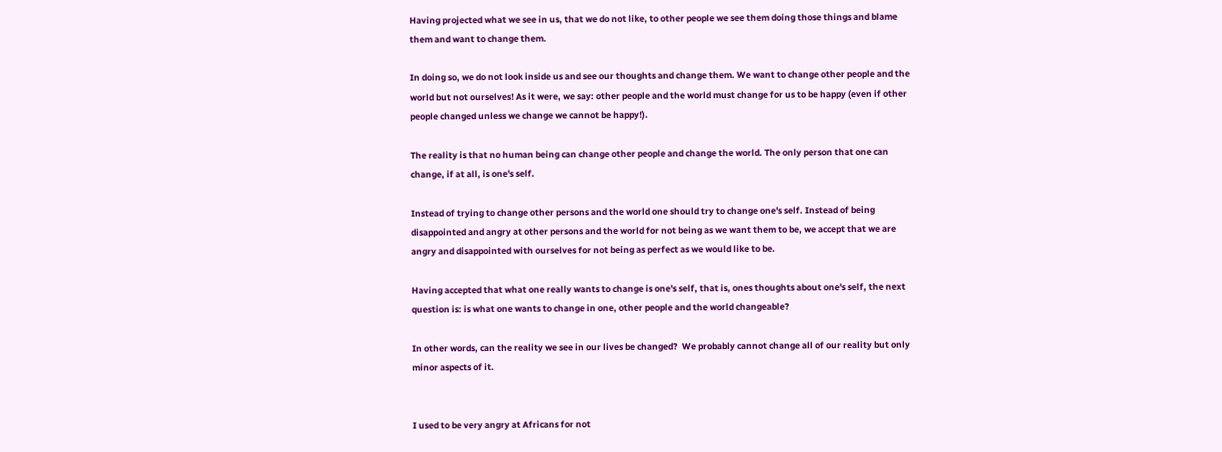Having projected what we see in us, that we do not like, to other people we see them doing those things and blame them and want to change them.

In doing so, we do not look inside us and see our thoughts and change them. We want to change other people and the world but not ourselves! As it were, we say: other people and the world must change for us to be happy (even if other people changed unless we change we cannot be happy!).

The reality is that no human being can change other people and change the world. The only person that one can change, if at all, is one's self.

Instead of trying to change other persons and the world one should try to change one's self. Instead of being disappointed and angry at other persons and the world for not being as we want them to be, we accept that we are angry and disappointed with ourselves for not being as perfect as we would like to be.

Having accepted that what one really wants to change is one's self, that is, ones thoughts about one's self, the next question is: is what one wants to change in one, other people and the world changeable?

In other words, can the reality we see in our lives be changed?  We probably cannot change all of our reality but only minor aspects of it.


I used to be very angry at Africans for not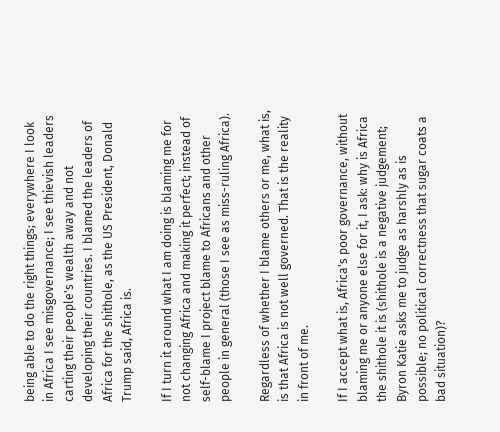being able to do the right things; everywhere I look in Africa I see misgovernance; I see thievish leaders carting their people's wealth away and not developing their countries. I blamed the leaders of Africa for the shithole, as the US President, Donald Trump said, Africa is.

If I turn it around what I am doing is blaming me for not changing Africa and making it perfect; instead of self-blame I project blame to Africans and other people in general (those I see as miss-ruling Africa).

Regardless of whether I blame others or me, what is, is that Africa is not well governed. That is the reality in front of me.

If I accept what is, Africa's poor governance, without blaming me or anyone else for it, I ask: why is Africa the shithole it is (shithole is a negative judgement; Byron Katie asks me to judge as harshly as is possible; no political correctness that sugar coats a bad situation)?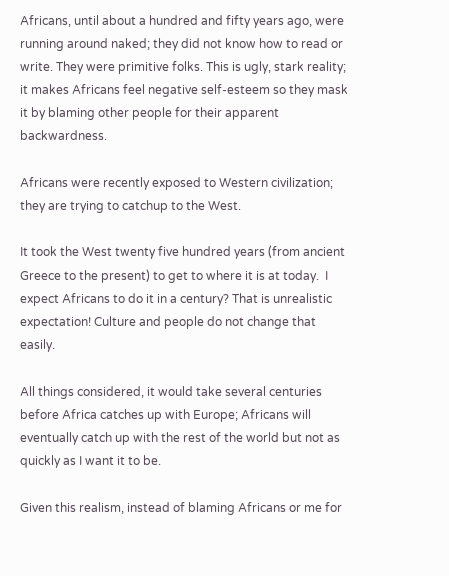Africans, until about a hundred and fifty years ago, were running around naked; they did not know how to read or write. They were primitive folks. This is ugly, stark reality; it makes Africans feel negative self-esteem so they mask it by blaming other people for their apparent backwardness.

Africans were recently exposed to Western civilization; they are trying to catchup to the West.

It took the West twenty five hundred years (from ancient Greece to the present) to get to where it is at today.  I expect Africans to do it in a century? That is unrealistic expectation! Culture and people do not change that easily.

All things considered, it would take several centuries before Africa catches up with Europe; Africans will eventually catch up with the rest of the world but not as quickly as I want it to be.

Given this realism, instead of blaming Africans or me for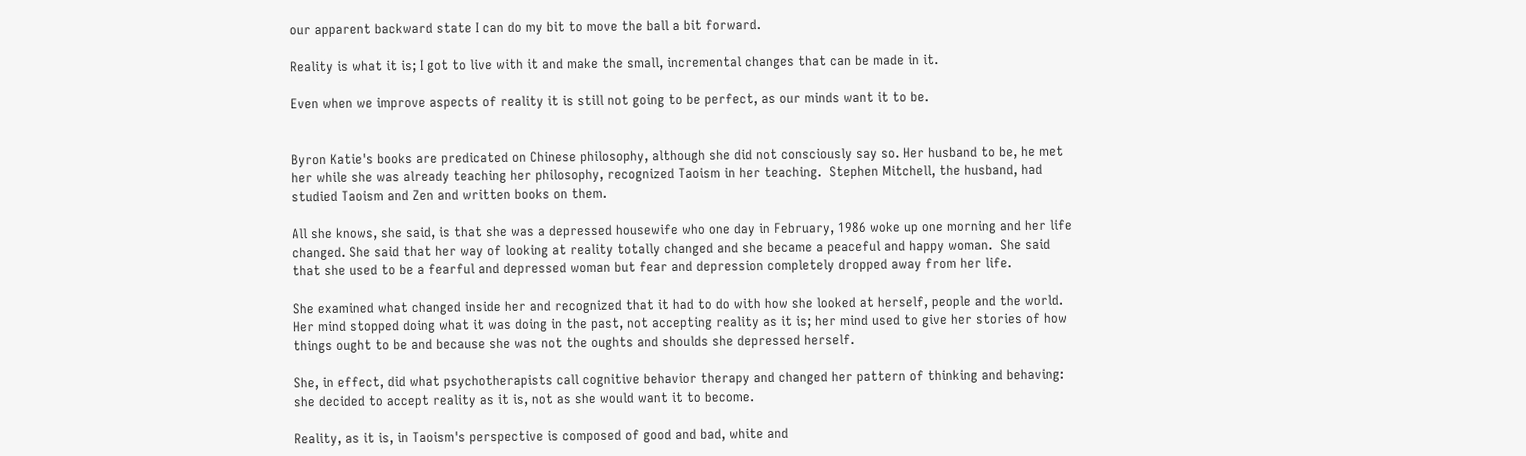our apparent backward state I can do my bit to move the ball a bit forward.

Reality is what it is; I got to live with it and make the small, incremental changes that can be made in it.

Even when we improve aspects of reality it is still not going to be perfect, as our minds want it to be.


Byron Katie's books are predicated on Chinese philosophy, although she did not consciously say so. Her husband to be, he met her while she was already teaching her philosophy, recognized Taoism in her teaching.  Stephen Mitchell, the husband, had studied Taoism and Zen and written books on them.

All she knows, she said, is that she was a depressed housewife who one day in February, 1986 woke up one morning and her life changed. She said that her way of looking at reality totally changed and she became a peaceful and happy woman.  She said that she used to be a fearful and depressed woman but fear and depression completely dropped away from her life.

She examined what changed inside her and recognized that it had to do with how she looked at herself, people and the world. Her mind stopped doing what it was doing in the past, not accepting reality as it is; her mind used to give her stories of how things ought to be and because she was not the oughts and shoulds she depressed herself.

She, in effect, did what psychotherapists call cognitive behavior therapy and changed her pattern of thinking and behaving: she decided to accept reality as it is, not as she would want it to become.

Reality, as it is, in Taoism's perspective is composed of good and bad, white and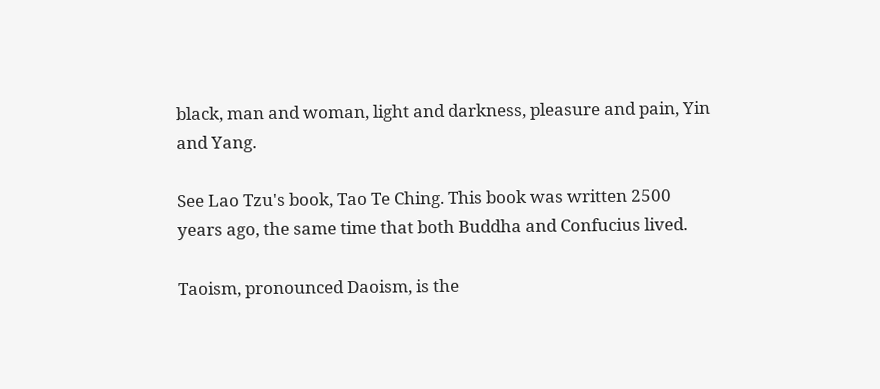black, man and woman, light and darkness, pleasure and pain, Yin and Yang.

See Lao Tzu's book, Tao Te Ching. This book was written 2500 years ago, the same time that both Buddha and Confucius lived.

Taoism, pronounced Daoism, is the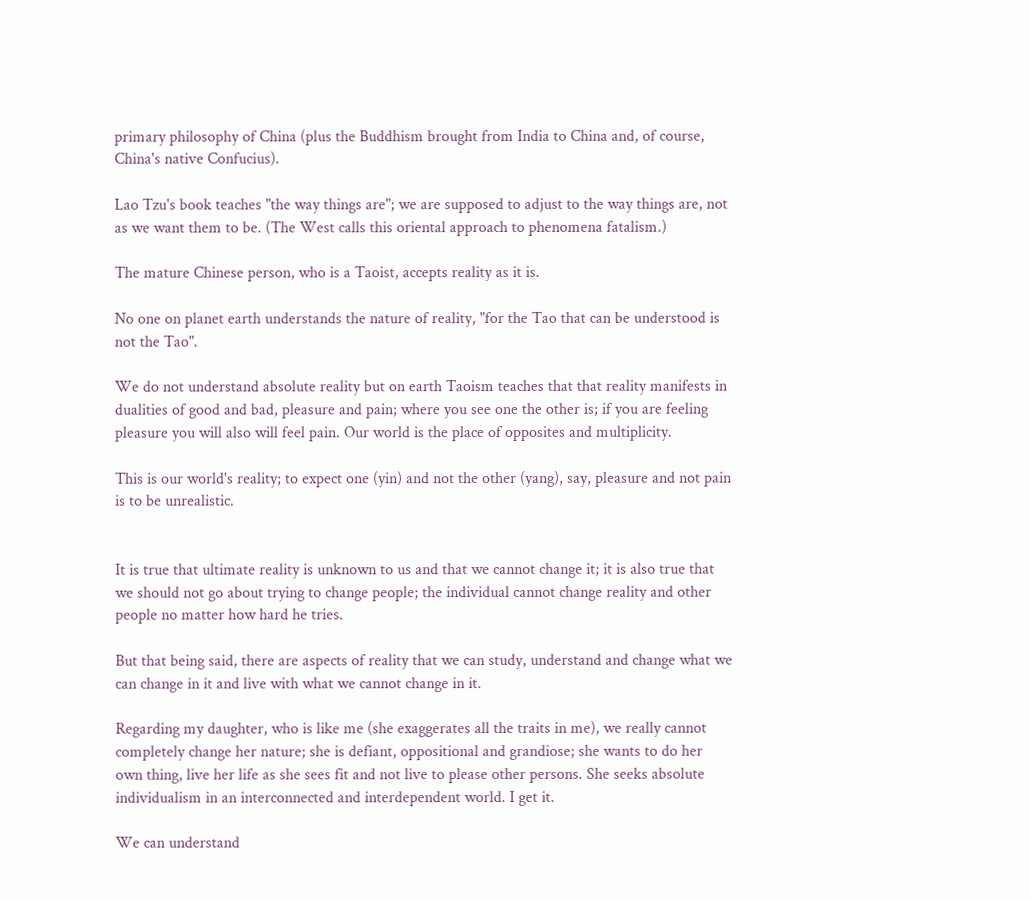primary philosophy of China (plus the Buddhism brought from India to China and, of course, China's native Confucius).

Lao Tzu's book teaches "the way things are"; we are supposed to adjust to the way things are, not as we want them to be. (The West calls this oriental approach to phenomena fatalism.)

The mature Chinese person, who is a Taoist, accepts reality as it is.

No one on planet earth understands the nature of reality, "for the Tao that can be understood is not the Tao".

We do not understand absolute reality but on earth Taoism teaches that that reality manifests in dualities of good and bad, pleasure and pain; where you see one the other is; if you are feeling pleasure you will also will feel pain. Our world is the place of opposites and multiplicity.

This is our world's reality; to expect one (yin) and not the other (yang), say, pleasure and not pain is to be unrealistic.


It is true that ultimate reality is unknown to us and that we cannot change it; it is also true that we should not go about trying to change people; the individual cannot change reality and other people no matter how hard he tries.

But that being said, there are aspects of reality that we can study, understand and change what we can change in it and live with what we cannot change in it.

Regarding my daughter, who is like me (she exaggerates all the traits in me), we really cannot completely change her nature; she is defiant, oppositional and grandiose; she wants to do her own thing, live her life as she sees fit and not live to please other persons. She seeks absolute individualism in an interconnected and interdependent world. I get it.

We can understand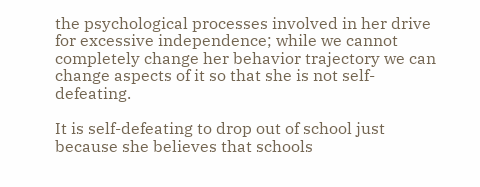the psychological processes involved in her drive for excessive independence; while we cannot completely change her behavior trajectory we can change aspects of it so that she is not self-defeating.

It is self-defeating to drop out of school just because she believes that schools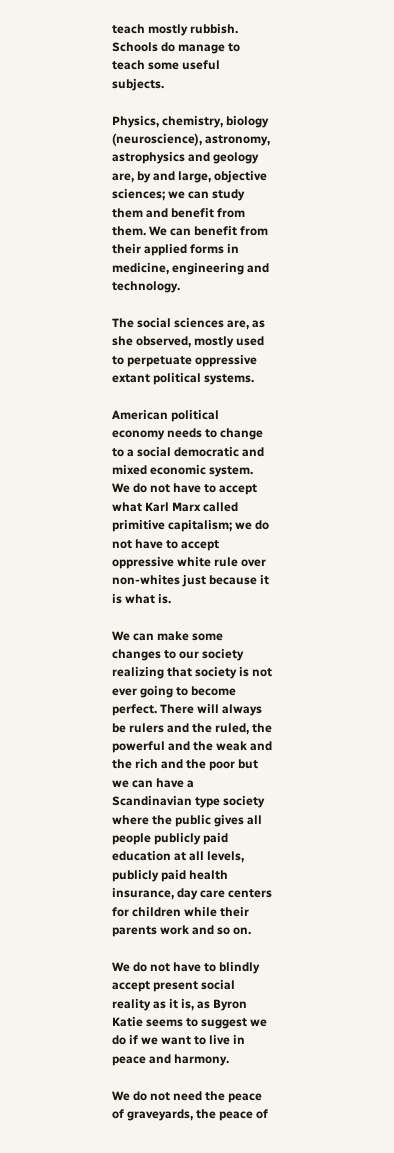teach mostly rubbish. Schools do manage to teach some useful subjects.

Physics, chemistry, biology (neuroscience), astronomy, astrophysics and geology are, by and large, objective sciences; we can study them and benefit from them. We can benefit from their applied forms in medicine, engineering and technology.

The social sciences are, as she observed, mostly used to perpetuate oppressive extant political systems.

American political economy needs to change to a social democratic and mixed economic system.  We do not have to accept what Karl Marx called primitive capitalism; we do not have to accept oppressive white rule over non-whites just because it is what is.

We can make some changes to our society realizing that society is not ever going to become perfect. There will always be rulers and the ruled, the powerful and the weak and the rich and the poor but we can have a Scandinavian type society where the public gives all people publicly paid education at all levels, publicly paid health insurance, day care centers for children while their parents work and so on.

We do not have to blindly accept present social reality as it is, as Byron Katie seems to suggest we do if we want to live in peace and harmony.

We do not need the peace of graveyards, the peace of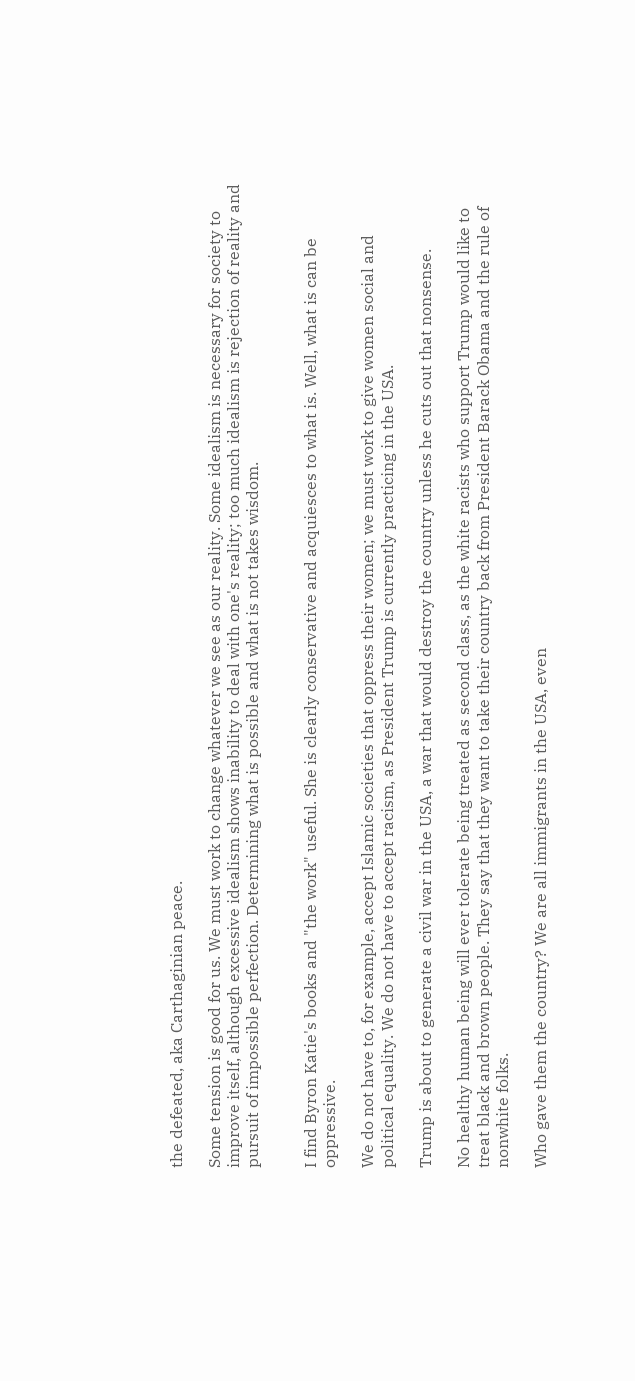the defeated, aka Carthaginian peace.

Some tension is good for us. We must work to change whatever we see as our reality. Some idealism is necessary for society to improve itself, although excessive idealism shows inability to deal with one's reality; too much idealism is rejection of reality and pursuit of impossible perfection. Determining what is possible and what is not takes wisdom.


I find Byron Katie's books and "the work" useful. She is clearly conservative and acquiesces to what is. Well, what is can be oppressive.

We do not have to, for example, accept Islamic societies that oppress their women; we must work to give women social and political equality. We do not have to accept racism, as President Trump is currently practicing in the USA.

Trump is about to generate a civil war in the USA, a war that would destroy the country unless he cuts out that nonsense.

No healthy human being will ever tolerate being treated as second class, as the white racists who support Trump would like to treat black and brown people. They say that they want to take their country back from President Barack Obama and the rule of nonwhite folks.

Who gave them the country? We are all immigrants in the USA, even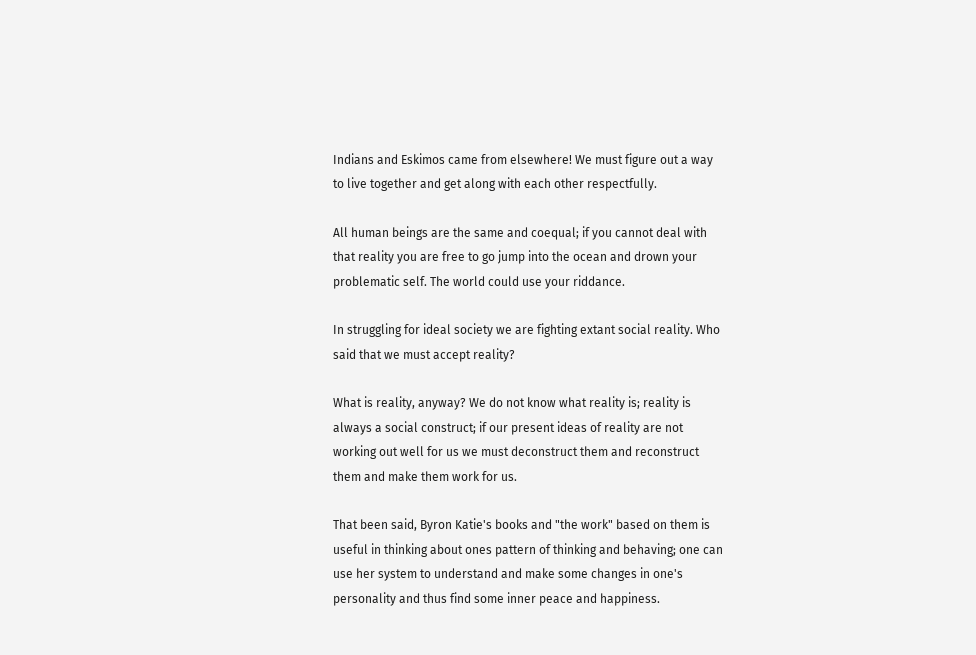Indians and Eskimos came from elsewhere! We must figure out a way to live together and get along with each other respectfully.

All human beings are the same and coequal; if you cannot deal with that reality you are free to go jump into the ocean and drown your problematic self. The world could use your riddance.

In struggling for ideal society we are fighting extant social reality. Who said that we must accept reality?

What is reality, anyway? We do not know what reality is; reality is always a social construct; if our present ideas of reality are not working out well for us we must deconstruct them and reconstruct them and make them work for us.

That been said, Byron Katie's books and "the work" based on them is useful in thinking about ones pattern of thinking and behaving; one can use her system to understand and make some changes in one's personality and thus find some inner peace and happiness.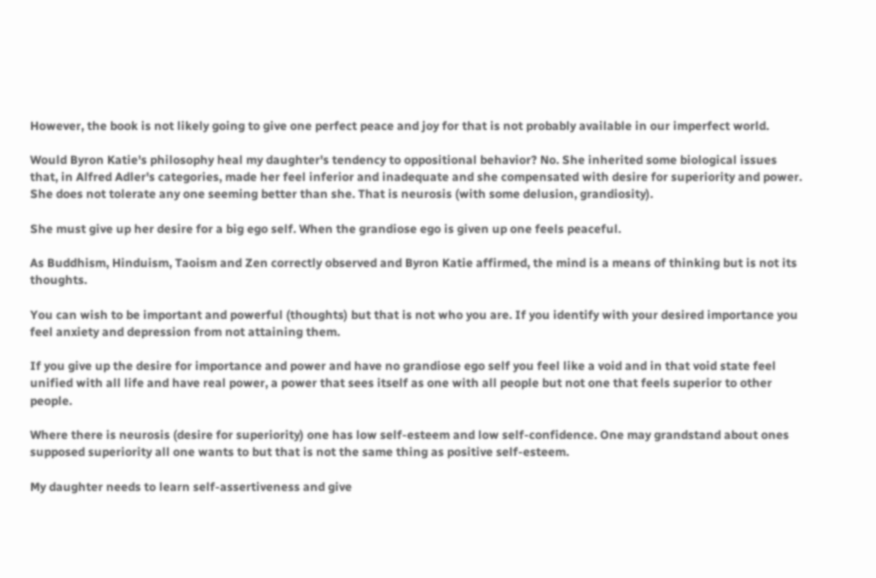However, the book is not likely going to give one perfect peace and joy for that is not probably available in our imperfect world.

Would Byron Katie's philosophy heal my daughter's tendency to oppositional behavior? No. She inherited some biological issues that, in Alfred Adler's categories, made her feel inferior and inadequate and she compensated with desire for superiority and power. She does not tolerate any one seeming better than she. That is neurosis (with some delusion, grandiosity).

She must give up her desire for a big ego self. When the grandiose ego is given up one feels peaceful.

As Buddhism, Hinduism, Taoism and Zen correctly observed and Byron Katie affirmed, the mind is a means of thinking but is not its thoughts.

You can wish to be important and powerful (thoughts) but that is not who you are. If you identify with your desired importance you feel anxiety and depression from not attaining them.

If you give up the desire for importance and power and have no grandiose ego self you feel like a void and in that void state feel unified with all life and have real power, a power that sees itself as one with all people but not one that feels superior to other people.

Where there is neurosis (desire for superiority) one has low self-esteem and low self-confidence. One may grandstand about ones supposed superiority all one wants to but that is not the same thing as positive self-esteem.

My daughter needs to learn self-assertiveness and give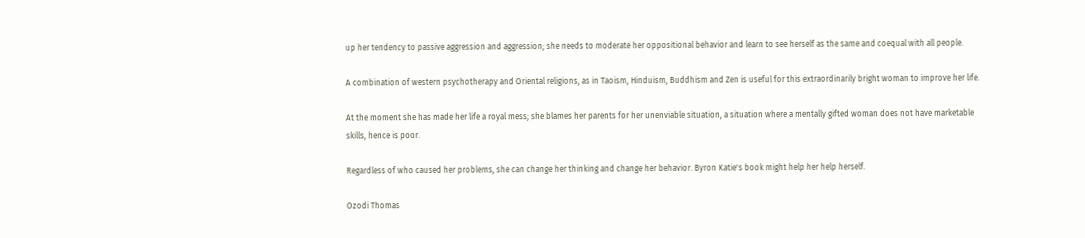up her tendency to passive aggression and aggression; she needs to moderate her oppositional behavior and learn to see herself as the same and coequal with all people.

A combination of western psychotherapy and Oriental religions, as in Taoism, Hinduism, Buddhism and Zen is useful for this extraordinarily bright woman to improve her life.

At the moment she has made her life a royal mess; she blames her parents for her unenviable situation, a situation where a mentally gifted woman does not have marketable skills, hence is poor.

Regardless of who caused her problems, she can change her thinking and change her behavior. Byron Katie's book might help her help herself.

Ozodi Thomas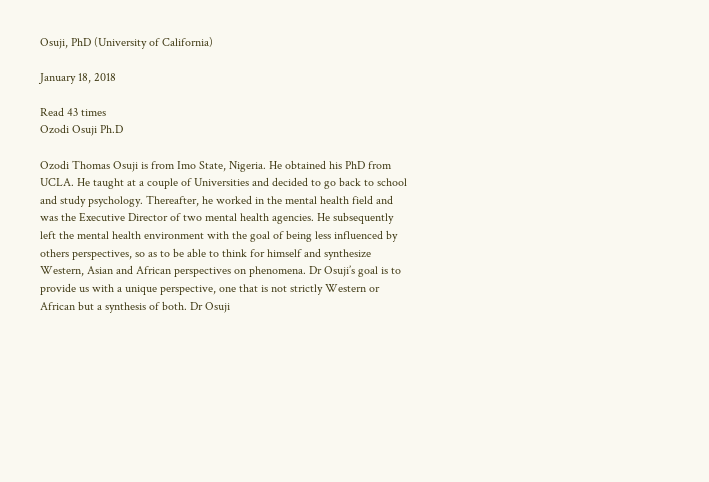Osuji, PhD (University of California)

January 18, 2018

Read 43 times
Ozodi Osuji Ph.D

Ozodi Thomas Osuji is from Imo State, Nigeria. He obtained his PhD from UCLA. He taught at a couple of Universities and decided to go back to school and study psychology. Thereafter, he worked in the mental health field and was the Executive Director of two mental health agencies. He subsequently left the mental health environment with the goal of being less influenced by others perspectives, so as to be able to think for himself and synthesize Western, Asian and African perspectives on phenomena. Dr Osuji’s goal is to provide us with a unique perspective, one that is not strictly Western or African but a synthesis of both. Dr Osuji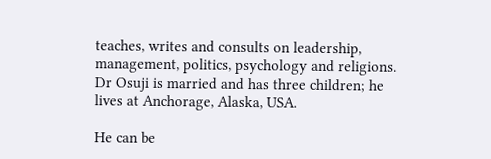teaches, writes and consults on leadership, management, politics, psychology and religions. Dr Osuji is married and has three children; he lives at Anchorage, Alaska, USA.

He can be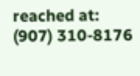reached at: (907) 310-8176